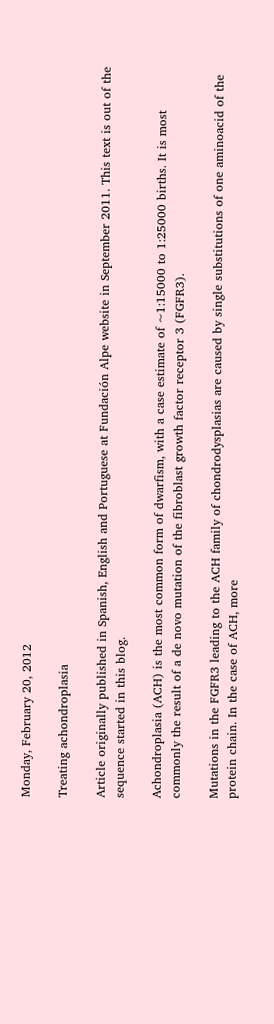Monday, February 20, 2012

Treating achondroplasia

Article originally published in Spanish, English and Portuguese at Fundación Alpe website in September 2011. This text is out of the sequence started in this blog.

Achondroplasia (ACH) is the most common form of dwarfism, with a case estimate of ~1:15000 to 1:25000 births. It is most commonly the result of a de novo mutation of the fibroblast growth factor receptor 3 (FGFR3).

Mutations in the FGFR3 leading to the ACH family of chondrodysplasias are caused by single substitutions of one aminoacid of the protein chain. In the case of ACH, more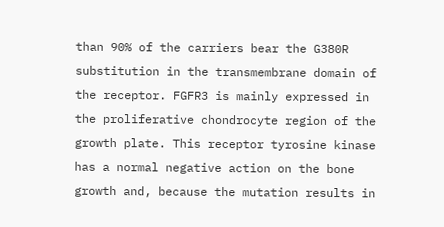than 90% of the carriers bear the G380R substitution in the transmembrane domain of the receptor. FGFR3 is mainly expressed in the proliferative chondrocyte region of the growth plate. This receptor tyrosine kinase has a normal negative action on the bone growth and, because the mutation results in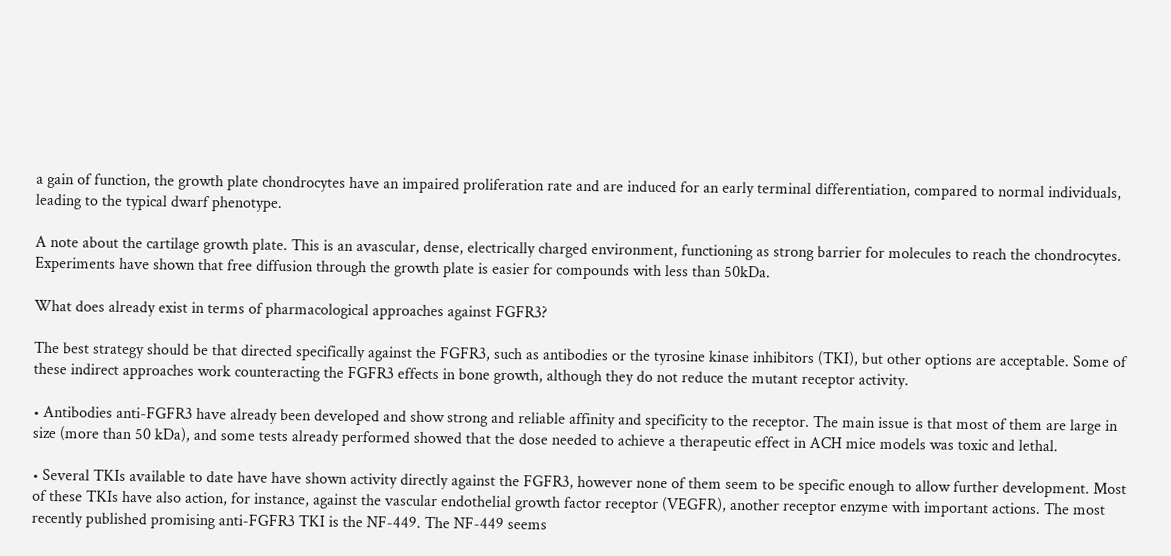a gain of function, the growth plate chondrocytes have an impaired proliferation rate and are induced for an early terminal differentiation, compared to normal individuals, leading to the typical dwarf phenotype.

A note about the cartilage growth plate. This is an avascular, dense, electrically charged environment, functioning as strong barrier for molecules to reach the chondrocytes. Experiments have shown that free diffusion through the growth plate is easier for compounds with less than 50kDa.

What does already exist in terms of pharmacological approaches against FGFR3?

The best strategy should be that directed specifically against the FGFR3, such as antibodies or the tyrosine kinase inhibitors (TKI), but other options are acceptable. Some of these indirect approaches work counteracting the FGFR3 effects in bone growth, although they do not reduce the mutant receptor activity.

• Antibodies anti-FGFR3 have already been developed and show strong and reliable affinity and specificity to the receptor. The main issue is that most of them are large in size (more than 50 kDa), and some tests already performed showed that the dose needed to achieve a therapeutic effect in ACH mice models was toxic and lethal.

• Several TKIs available to date have have shown activity directly against the FGFR3, however none of them seem to be specific enough to allow further development. Most of these TKIs have also action, for instance, against the vascular endothelial growth factor receptor (VEGFR), another receptor enzyme with important actions. The most recently published promising anti-FGFR3 TKI is the NF-449. The NF-449 seems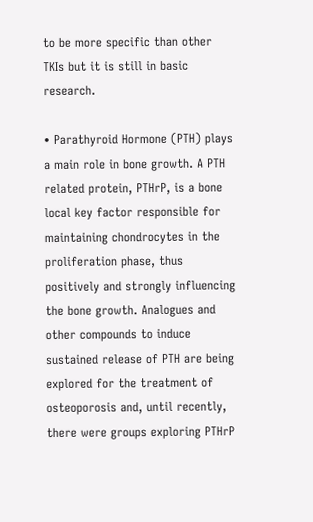to be more specific than other TKIs but it is still in basic research.

• Parathyroid Hormone (PTH) plays a main role in bone growth. A PTH related protein, PTHrP, is a bone local key factor responsible for maintaining chondrocytes in the proliferation phase, thus positively and strongly influencing the bone growth. Analogues and other compounds to induce sustained release of PTH are being explored for the treatment of osteoporosis and, until recently, there were groups exploring PTHrP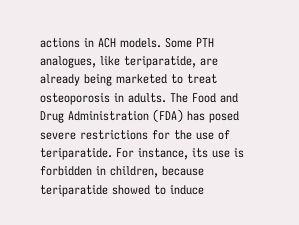actions in ACH models. Some PTH analogues, like teriparatide, are already being marketed to treat osteoporosis in adults. The Food and Drug Administration (FDA) has posed severe restrictions for the use of teriparatide. For instance, its use is forbidden in children, because teriparatide showed to induce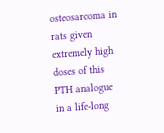osteosarcoma in rats given extremely high doses of this PTH analogue in a life-long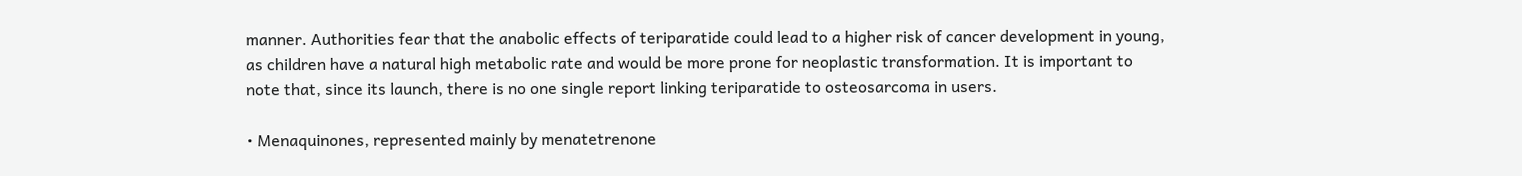manner. Authorities fear that the anabolic effects of teriparatide could lead to a higher risk of cancer development in young, as children have a natural high metabolic rate and would be more prone for neoplastic transformation. It is important to note that, since its launch, there is no one single report linking teriparatide to osteosarcoma in users.

• Menaquinones, represented mainly by menatetrenone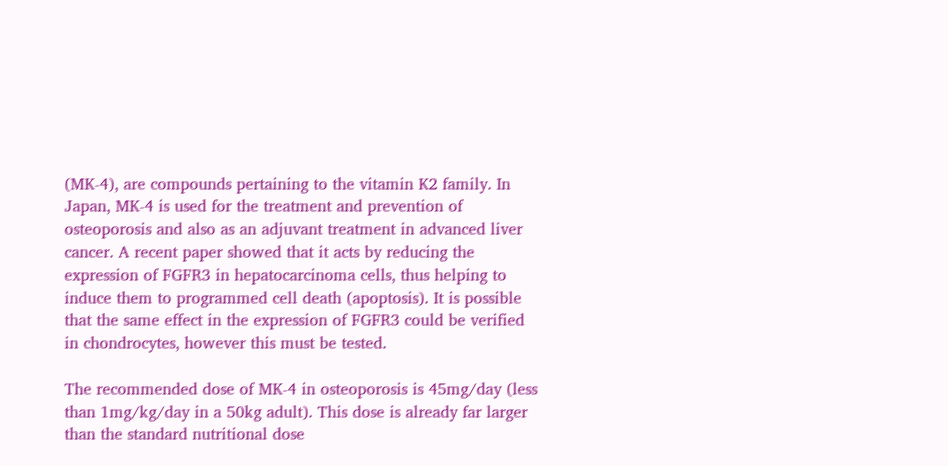(MK-4), are compounds pertaining to the vitamin K2 family. In Japan, MK-4 is used for the treatment and prevention of osteoporosis and also as an adjuvant treatment in advanced liver cancer. A recent paper showed that it acts by reducing the expression of FGFR3 in hepatocarcinoma cells, thus helping to induce them to programmed cell death (apoptosis). It is possible that the same effect in the expression of FGFR3 could be verified in chondrocytes, however this must be tested.

The recommended dose of MK-4 in osteoporosis is 45mg/day (less than 1mg/kg/day in a 50kg adult). This dose is already far larger than the standard nutritional dose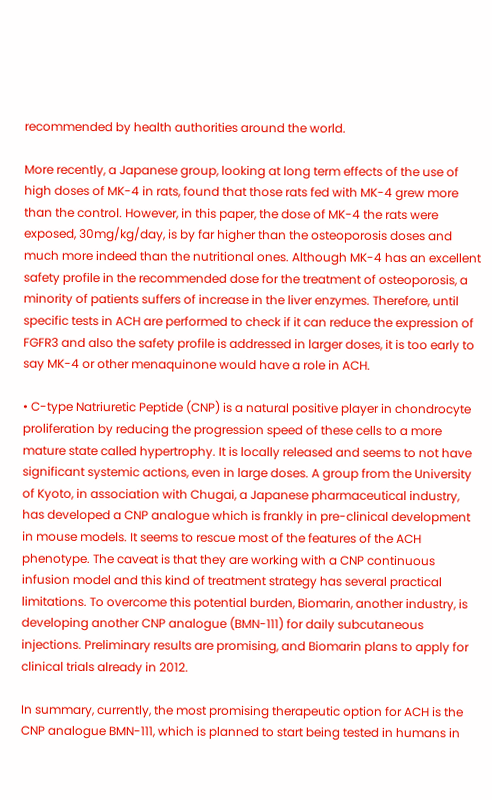recommended by health authorities around the world.

More recently, a Japanese group, looking at long term effects of the use of high doses of MK-4 in rats, found that those rats fed with MK-4 grew more than the control. However, in this paper, the dose of MK-4 the rats were exposed, 30mg/kg/day, is by far higher than the osteoporosis doses and much more indeed than the nutritional ones. Although MK-4 has an excellent safety profile in the recommended dose for the treatment of osteoporosis, a minority of patients suffers of increase in the liver enzymes. Therefore, until specific tests in ACH are performed to check if it can reduce the expression of FGFR3 and also the safety profile is addressed in larger doses, it is too early to say MK-4 or other menaquinone would have a role in ACH.

• C-type Natriuretic Peptide (CNP) is a natural positive player in chondrocyte proliferation by reducing the progression speed of these cells to a more mature state called hypertrophy. It is locally released and seems to not have significant systemic actions, even in large doses. A group from the University of Kyoto, in association with Chugai, a Japanese pharmaceutical industry, has developed a CNP analogue which is frankly in pre-clinical development in mouse models. It seems to rescue most of the features of the ACH phenotype. The caveat is that they are working with a CNP continuous infusion model and this kind of treatment strategy has several practical limitations. To overcome this potential burden, Biomarin, another industry, is developing another CNP analogue (BMN-111) for daily subcutaneous injections. Preliminary results are promising, and Biomarin plans to apply for clinical trials already in 2012.

In summary, currently, the most promising therapeutic option for ACH is the CNP analogue BMN-111, which is planned to start being tested in humans in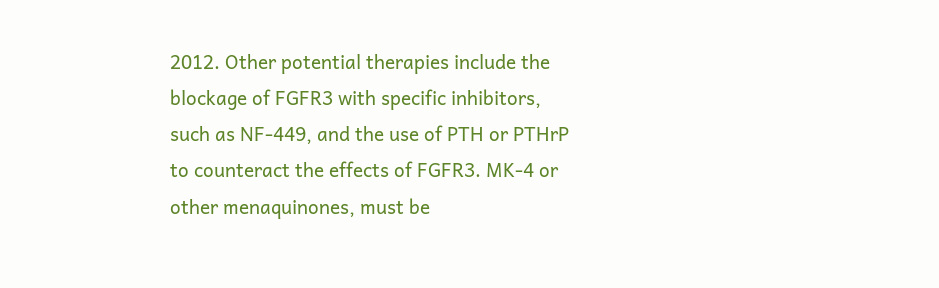2012. Other potential therapies include the blockage of FGFR3 with specific inhibitors, such as NF-449, and the use of PTH or PTHrP to counteract the effects of FGFR3. MK-4 or other menaquinones, must be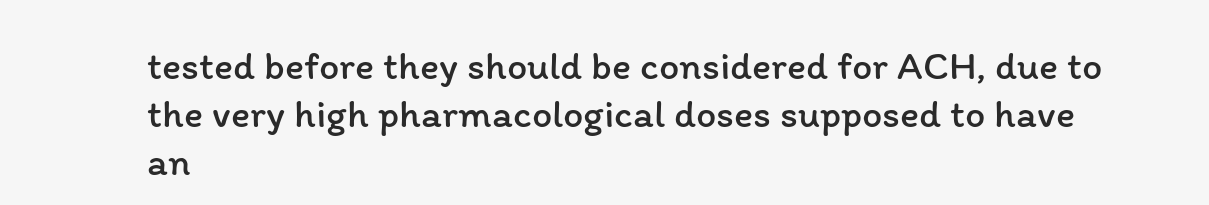tested before they should be considered for ACH, due to the very high pharmacological doses supposed to have an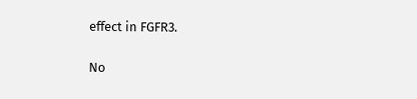effect in FGFR3.

No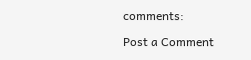comments:

Post a Comment